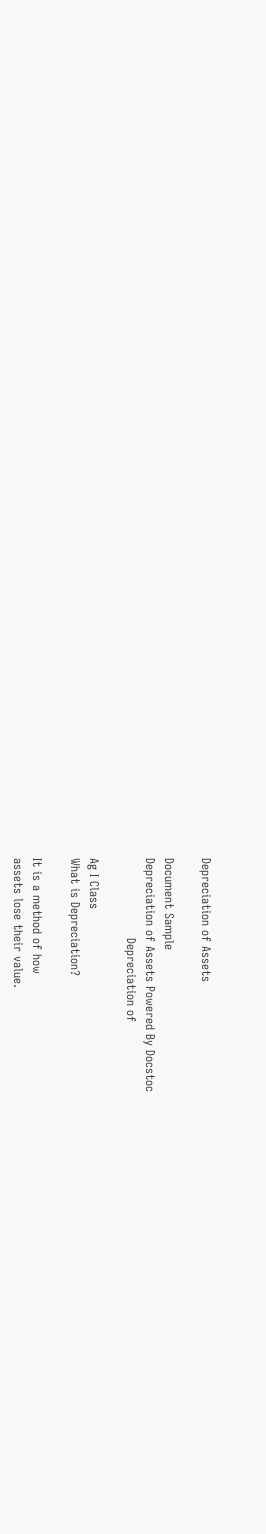Depreciation of Assets

Document Sample
Depreciation of Assets Powered By Docstoc
                    Depreciation of

Ag I Class
What is Depreciation?

It is a method of how
assets lose their value.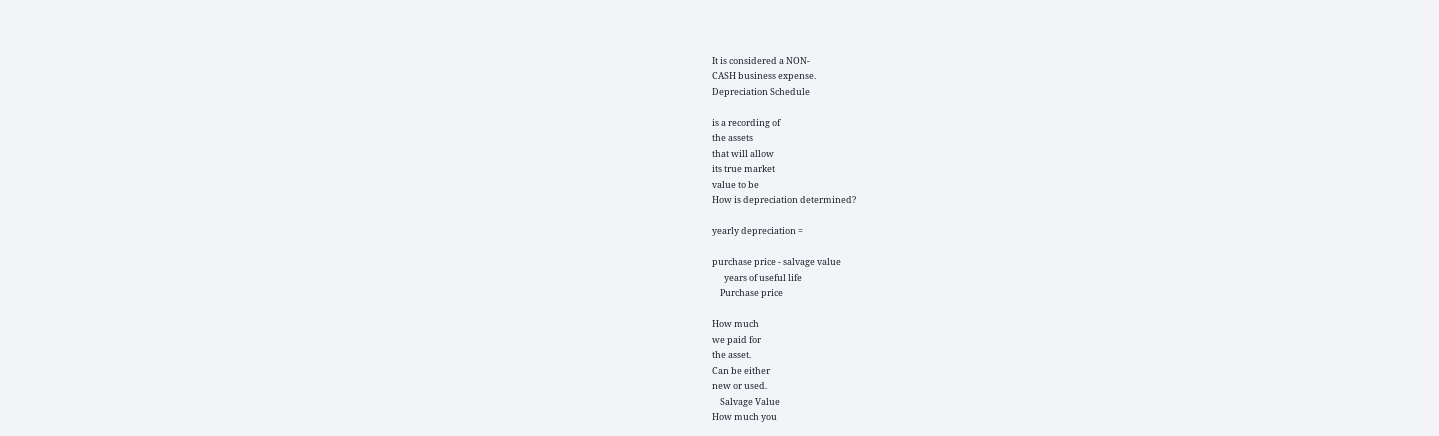It is considered a NON-
CASH business expense.
Depreciation Schedule

is a recording of
the assets
that will allow
its true market
value to be
How is depreciation determined?

yearly depreciation =

purchase price - salvage value
      years of useful life
    Purchase price

How much
we paid for
the asset.
Can be either
new or used.
    Salvage Value
How much you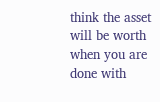think the asset
will be worth
when you are
done with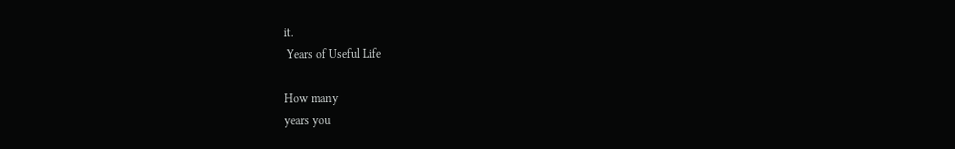it.
 Years of Useful Life

How many
years you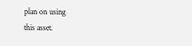plan on using
this asset.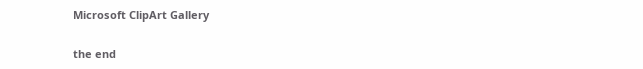Microsoft ClipArt Gallery

the end